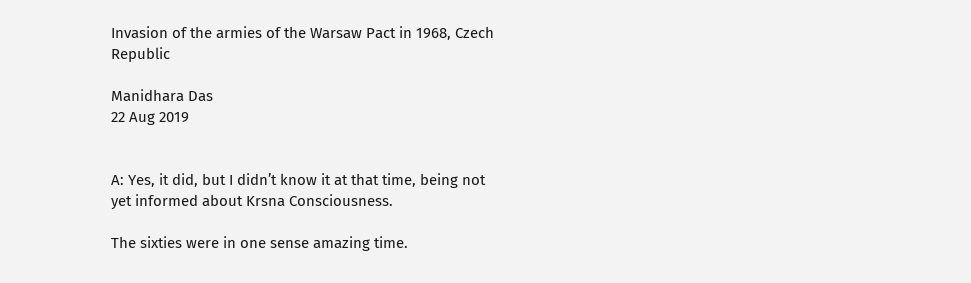Invasion of the armies of the Warsaw Pact in 1968, Czech Republic

Manidhara Das
22 Aug 2019


A: Yes, it did, but I didn’t know it at that time, being not yet informed about Krsna Consciousness.

The sixties were in one sense amazing time.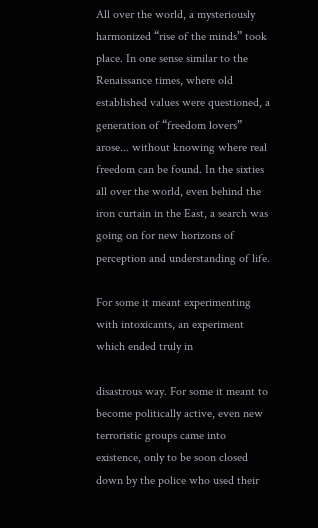All over the world, a mysteriously harmonized “rise of the minds” took place. In one sense similar to the Renaissance times, where old established values were questioned, a generation of “freedom lovers” arose... without knowing where real freedom can be found. In the sixties all over the world, even behind the iron curtain in the East, a search was going on for new horizons of perception and understanding of life.

For some it meant experimenting with intoxicants, an experiment which ended truly in

disastrous way. For some it meant to become politically active, even new terroristic groups came into existence, only to be soon closed down by the police who used their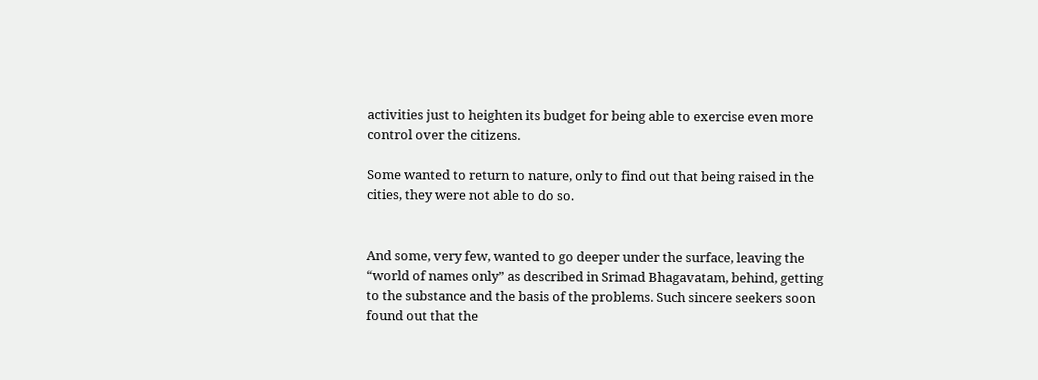activities just to heighten its budget for being able to exercise even more control over the citizens.

Some wanted to return to nature, only to find out that being raised in the cities, they were not able to do so.


And some, very few, wanted to go deeper under the surface, leaving the “world of names only” as described in Srimad Bhagavatam, behind, getting to the substance and the basis of the problems. Such sincere seekers soon found out that the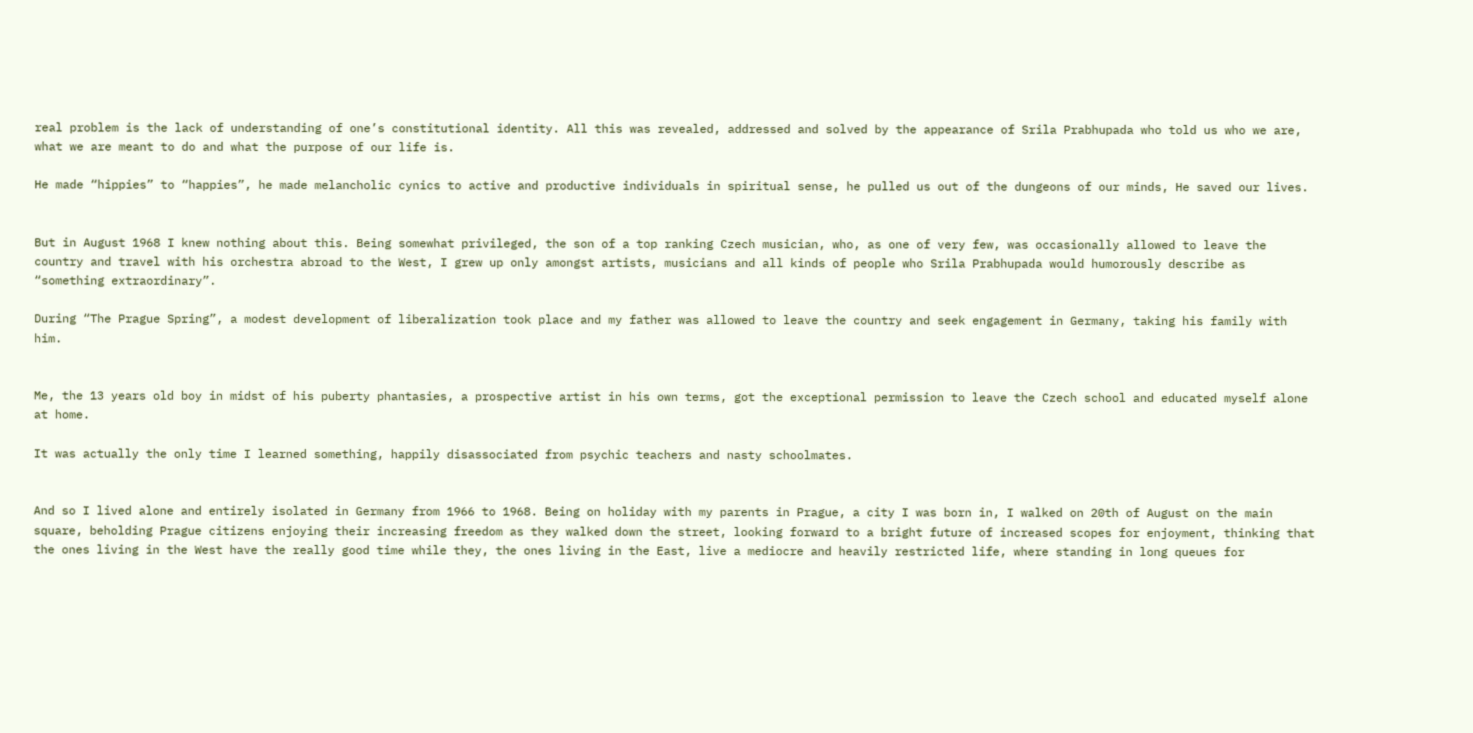real problem is the lack of understanding of one’s constitutional identity. All this was revealed, addressed and solved by the appearance of Srila Prabhupada who told us who we are, what we are meant to do and what the purpose of our life is.

He made “hippies” to “happies”, he made melancholic cynics to active and productive individuals in spiritual sense, he pulled us out of the dungeons of our minds, He saved our lives.


But in August 1968 I knew nothing about this. Being somewhat privileged, the son of a top ranking Czech musician, who, as one of very few, was occasionally allowed to leave the country and travel with his orchestra abroad to the West, I grew up only amongst artists, musicians and all kinds of people who Srila Prabhupada would humorously describe as “something extraordinary”.

During “The Prague Spring”, a modest development of liberalization took place and my father was allowed to leave the country and seek engagement in Germany, taking his family with him.


Me, the 13 years old boy in midst of his puberty phantasies, a prospective artist in his own terms, got the exceptional permission to leave the Czech school and educated myself alone at home.

It was actually the only time I learned something, happily disassociated from psychic teachers and nasty schoolmates.


And so I lived alone and entirely isolated in Germany from 1966 to 1968. Being on holiday with my parents in Prague, a city I was born in, I walked on 20th of August on the main square, beholding Prague citizens enjoying their increasing freedom as they walked down the street, looking forward to a bright future of increased scopes for enjoyment, thinking that the ones living in the West have the really good time while they, the ones living in the East, live a mediocre and heavily restricted life, where standing in long queues for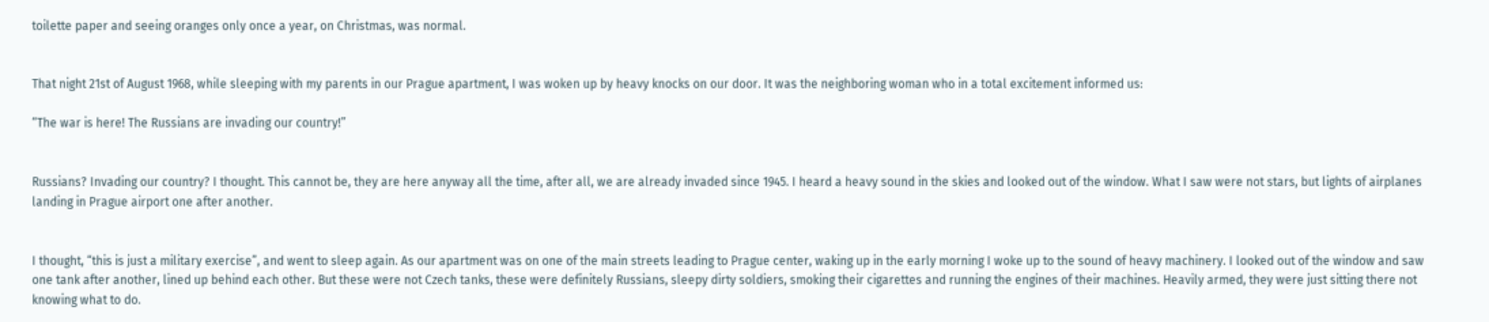toilette paper and seeing oranges only once a year, on Christmas, was normal.


That night 21st of August 1968, while sleeping with my parents in our Prague apartment, I was woken up by heavy knocks on our door. It was the neighboring woman who in a total excitement informed us:

“The war is here! The Russians are invading our country!”


Russians? Invading our country? I thought. This cannot be, they are here anyway all the time, after all, we are already invaded since 1945. I heard a heavy sound in the skies and looked out of the window. What I saw were not stars, but lights of airplanes landing in Prague airport one after another.


I thought, “this is just a military exercise”, and went to sleep again. As our apartment was on one of the main streets leading to Prague center, waking up in the early morning I woke up to the sound of heavy machinery. I looked out of the window and saw one tank after another, lined up behind each other. But these were not Czech tanks, these were definitely Russians, sleepy dirty soldiers, smoking their cigarettes and running the engines of their machines. Heavily armed, they were just sitting there not knowing what to do.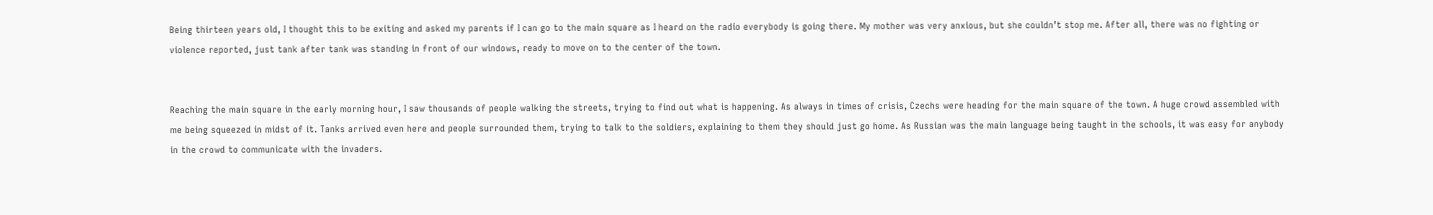Being thirteen years old, I thought this to be exiting and asked my parents if I can go to the main square as I heard on the radio everybody is going there. My mother was very anxious, but she couldn’t stop me. After all, there was no fighting or violence reported, just tank after tank was standing in front of our windows, ready to move on to the center of the town.


Reaching the main square in the early morning hour, I saw thousands of people walking the streets, trying to find out what is happening. As always in times of crisis, Czechs were heading for the main square of the town. A huge crowd assembled with me being squeezed in midst of it. Tanks arrived even here and people surrounded them, trying to talk to the soldiers, explaining to them they should just go home. As Russian was the main language being taught in the schools, it was easy for anybody in the crowd to communicate with the invaders.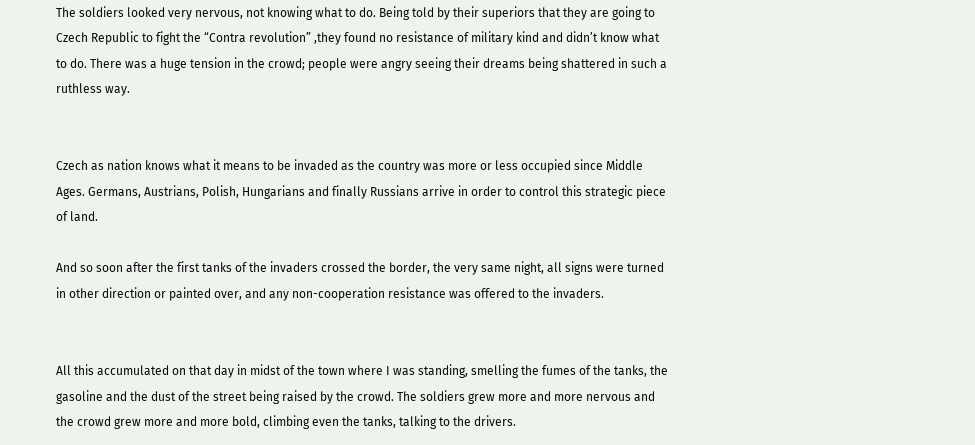The soldiers looked very nervous, not knowing what to do. Being told by their superiors that they are going to Czech Republic to fight the “Contra revolution” ,they found no resistance of military kind and didn’t know what to do. There was a huge tension in the crowd; people were angry seeing their dreams being shattered in such a ruthless way.


Czech as nation knows what it means to be invaded as the country was more or less occupied since Middle Ages. Germans, Austrians, Polish, Hungarians and finally Russians arrive in order to control this strategic piece of land.

And so soon after the first tanks of the invaders crossed the border, the very same night, all signs were turned in other direction or painted over, and any non-cooperation resistance was offered to the invaders.


All this accumulated on that day in midst of the town where I was standing, smelling the fumes of the tanks, the gasoline and the dust of the street being raised by the crowd. The soldiers grew more and more nervous and the crowd grew more and more bold, climbing even the tanks, talking to the drivers.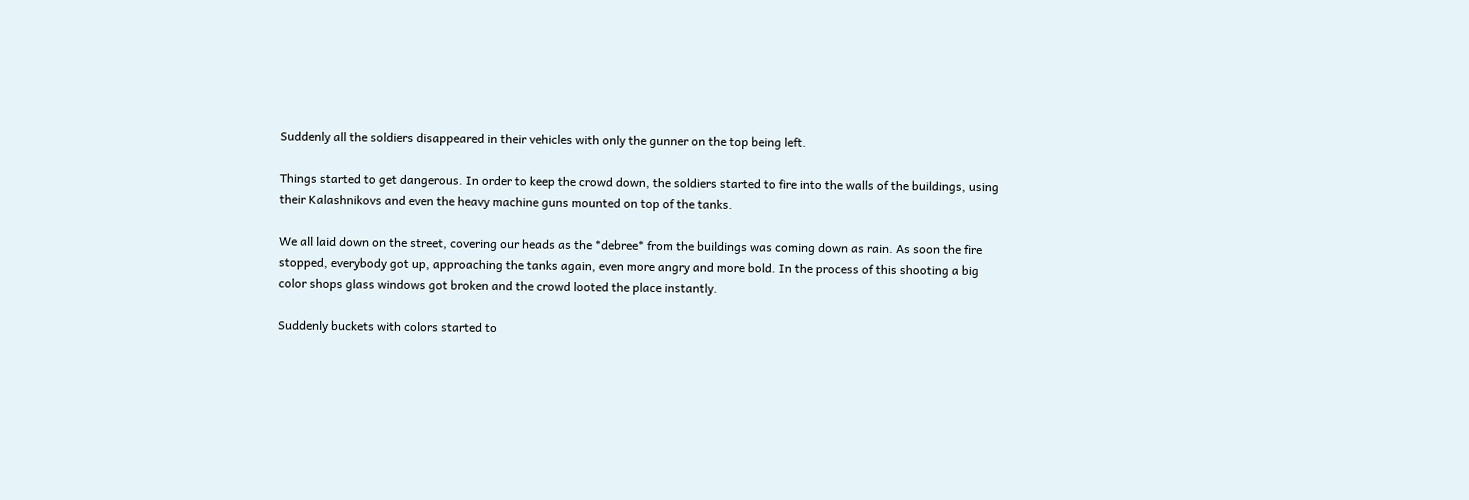Suddenly all the soldiers disappeared in their vehicles with only the gunner on the top being left.

Things started to get dangerous. In order to keep the crowd down, the soldiers started to fire into the walls of the buildings, using their Kalashnikovs and even the heavy machine guns mounted on top of the tanks.

We all laid down on the street, covering our heads as the *debree* from the buildings was coming down as rain. As soon the fire stopped, everybody got up, approaching the tanks again, even more angry and more bold. In the process of this shooting a big color shops glass windows got broken and the crowd looted the place instantly.

Suddenly buckets with colors started to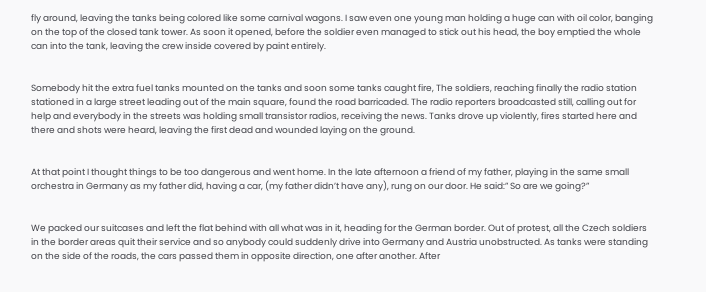fly around, leaving the tanks being colored like some carnival wagons. I saw even one young man holding a huge can with oil color, banging on the top of the closed tank tower. As soon it opened, before the soldier even managed to stick out his head, the boy emptied the whole can into the tank, leaving the crew inside covered by paint entirely.


Somebody hit the extra fuel tanks mounted on the tanks and soon some tanks caught fire, The soldiers, reaching finally the radio station stationed in a large street leading out of the main square, found the road barricaded. The radio reporters broadcasted still, calling out for help and everybody in the streets was holding small transistor radios, receiving the news. Tanks drove up violently, fires started here and there and shots were heard, leaving the first dead and wounded laying on the ground.


At that point I thought things to be too dangerous and went home. In the late afternoon a friend of my father, playing in the same small orchestra in Germany as my father did, having a car, (my father didn’t have any), rung on our door. He said:” So are we going?”


We packed our suitcases and left the flat behind with all what was in it, heading for the German border. Out of protest, all the Czech soldiers in the border areas quit their service and so anybody could suddenly drive into Germany and Austria unobstructed. As tanks were standing on the side of the roads, the cars passed them in opposite direction, one after another. After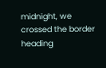midnight, we crossed the border heading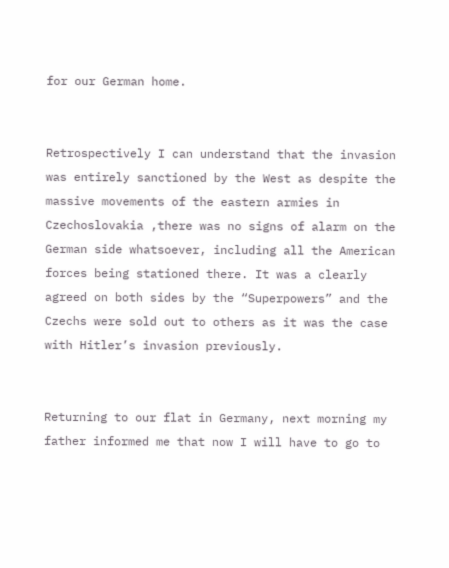for our German home.


Retrospectively I can understand that the invasion was entirely sanctioned by the West as despite the massive movements of the eastern armies in Czechoslovakia ,there was no signs of alarm on the German side whatsoever, including all the American forces being stationed there. It was a clearly agreed on both sides by the “Superpowers” and the Czechs were sold out to others as it was the case with Hitler’s invasion previously.


Returning to our flat in Germany, next morning my father informed me that now I will have to go to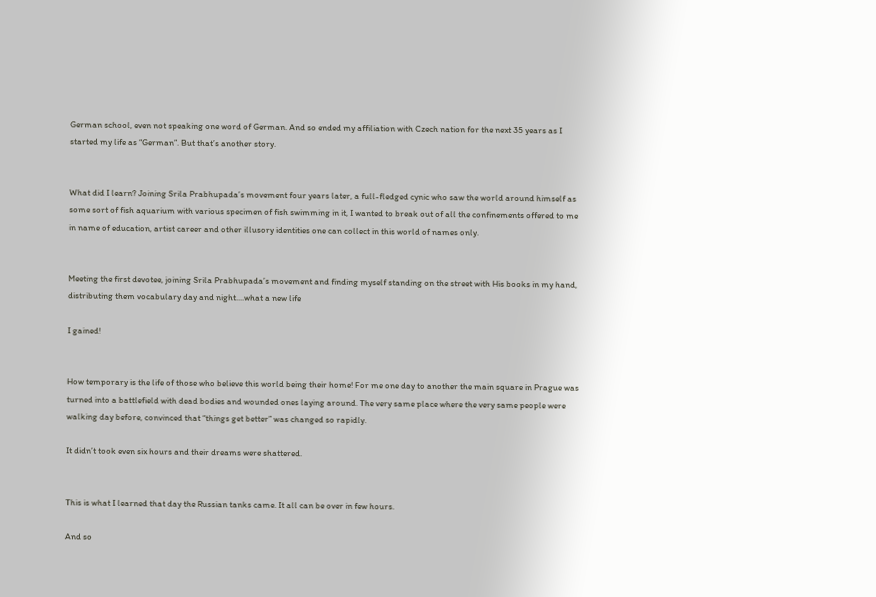German school, even not speaking one word of German. And so ended my affiliation with Czech nation for the next 35 years as I started my life as “German”. But that’s another story.


What did I learn? Joining Srila Prabhupada’s movement four years later, a full-fledged cynic who saw the world around himself as some sort of fish aquarium with various specimen of fish swimming in it, I wanted to break out of all the confinements offered to me in name of education, artist career and other illusory identities one can collect in this world of names only.


Meeting the first devotee, joining Srila Prabhupada’s movement and finding myself standing on the street with His books in my hand, distributing them vocabulary day and night....what a new life

I gained!


How temporary is the life of those who believe this world being their home! For me one day to another the main square in Prague was turned into a battlefield with dead bodies and wounded ones laying around. The very same place where the very same people were walking day before, convinced that “things get better” was changed so rapidly.

It didn’t took even six hours and their dreams were shattered.


This is what I learned that day the Russian tanks came. It all can be over in few hours.

And so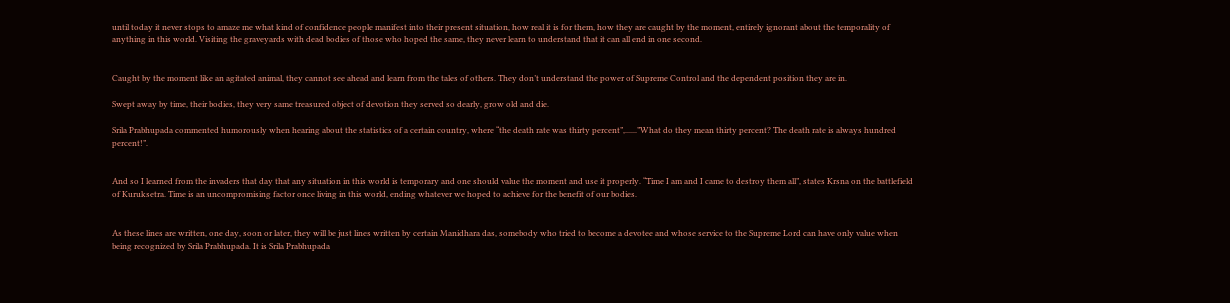until today it never stops to amaze me what kind of confidence people manifest into their present situation, how real it is for them, how they are caught by the moment, entirely ignorant about the temporality of anything in this world. Visiting the graveyards with dead bodies of those who hoped the same, they never learn to understand that it can all end in one second.


Caught by the moment like an agitated animal, they cannot see ahead and learn from the tales of others. They don’t understand the power of Supreme Control and the dependent position they are in.

Swept away by time, their bodies, they very same treasured object of devotion they served so dearly, grow old and die.

Srila Prabhupada commented humorously when hearing about the statistics of a certain country, where “the death rate was thirty percent”,......”What do they mean thirty percent? The death rate is always hundred percent!”.


And so I learned from the invaders that day that any situation in this world is temporary and one should value the moment and use it properly. “Time I am and I came to destroy them all”, states Krsna on the battlefield of Kuruksetra. Time is an uncompromising factor once living in this world, ending whatever we hoped to achieve for the benefit of our bodies.


As these lines are written, one day, soon or later, they will be just lines written by certain Manidhara das, somebody who tried to become a devotee and whose service to the Supreme Lord can have only value when being recognized by Srila Prabhupada. It is Srila Prabhupada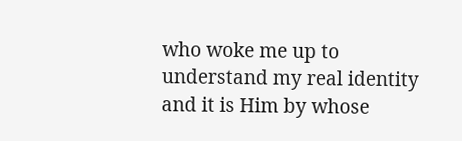who woke me up to understand my real identity and it is Him by whose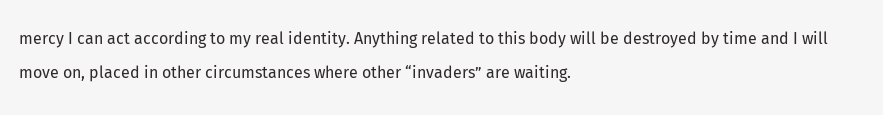mercy I can act according to my real identity. Anything related to this body will be destroyed by time and I will move on, placed in other circumstances where other “invaders” are waiting.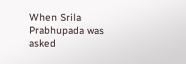When Srila Prabhupada was asked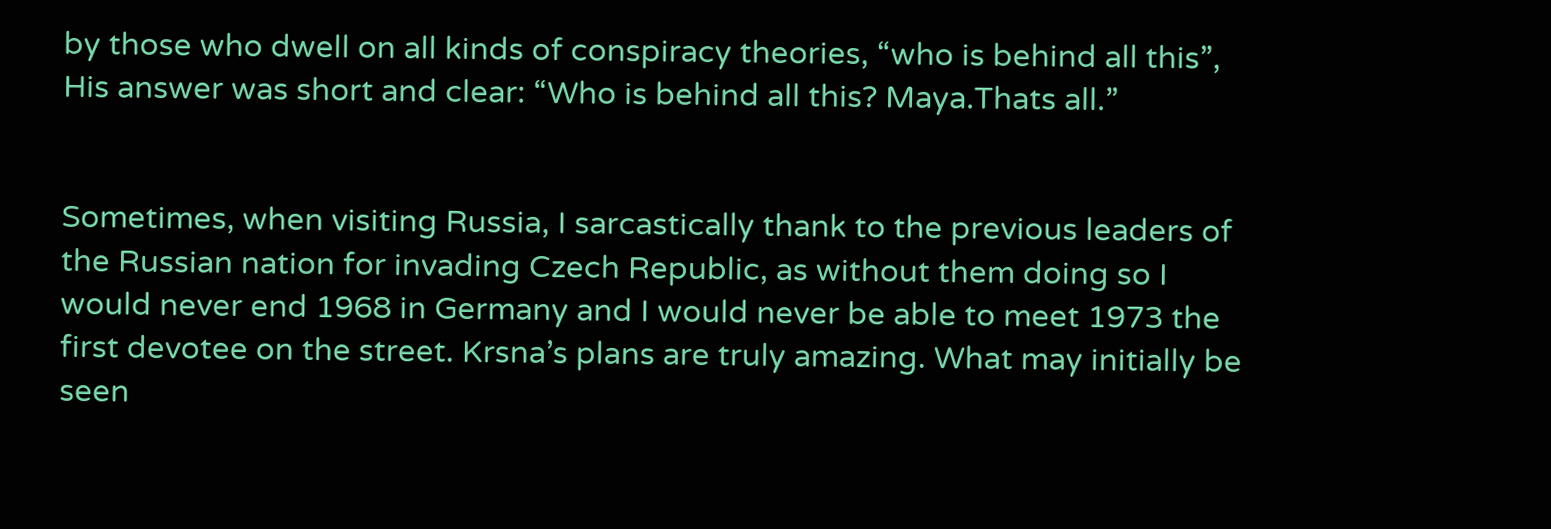by those who dwell on all kinds of conspiracy theories, “who is behind all this”, His answer was short and clear: “Who is behind all this? Maya.Thats all.”


Sometimes, when visiting Russia, I sarcastically thank to the previous leaders of the Russian nation for invading Czech Republic, as without them doing so I would never end 1968 in Germany and I would never be able to meet 1973 the first devotee on the street. Krsna’s plans are truly amazing. What may initially be seen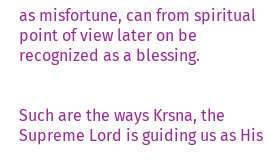as misfortune, can from spiritual point of view later on be recognized as a blessing.


Such are the ways Krsna, the Supreme Lord is guiding us as His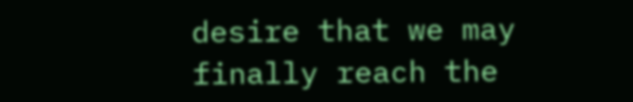desire that we may finally reach the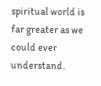spiritual world is far greater as we could ever understand.